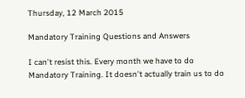Thursday, 12 March 2015

Mandatory Training Questions and Answers

I can't resist this. Every month we have to do Mandatory Training. It doesn't actually train us to do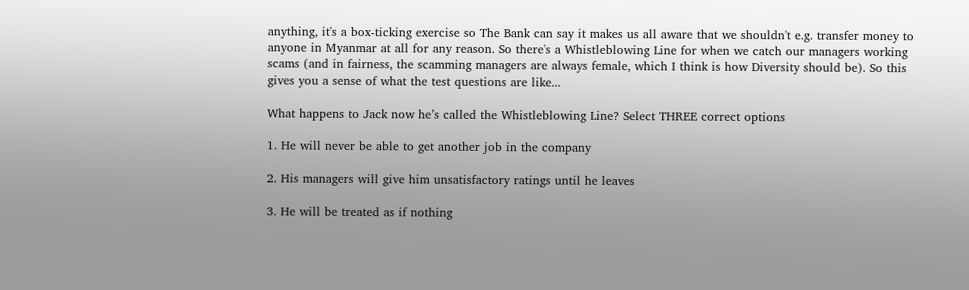anything, it's a box-ticking exercise so The Bank can say it makes us all aware that we shouldn't e.g. transfer money to anyone in Myanmar at all for any reason. So there's a Whistleblowing Line for when we catch our managers working scams (and in fairness, the scamming managers are always female, which I think is how Diversity should be). So this gives you a sense of what the test questions are like...

What happens to Jack now he’s called the Whistleblowing Line? Select THREE correct options

1. He will never be able to get another job in the company

2. His managers will give him unsatisfactory ratings until he leaves

3. He will be treated as if nothing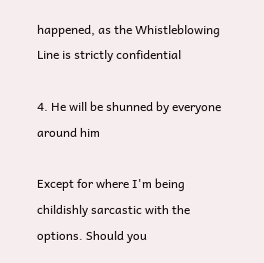happened, as the Whistleblowing Line is strictly confidential

4. He will be shunned by everyone around him

Except for where I'm being childishly sarcastic with the options. Should you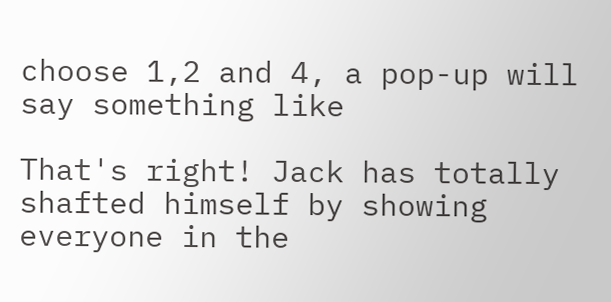choose 1,2 and 4, a pop-up will say something like

That's right! Jack has totally shafted himself by showing everyone in the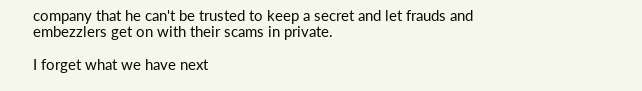company that he can't be trusted to keep a secret and let frauds and embezzlers get on with their scams in private.

I forget what we have next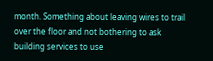month. Something about leaving wires to trail over the floor and not bothering to ask building services to use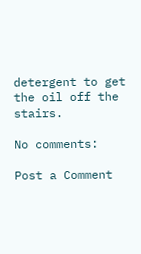detergent to get the oil off the stairs.

No comments:

Post a Comment